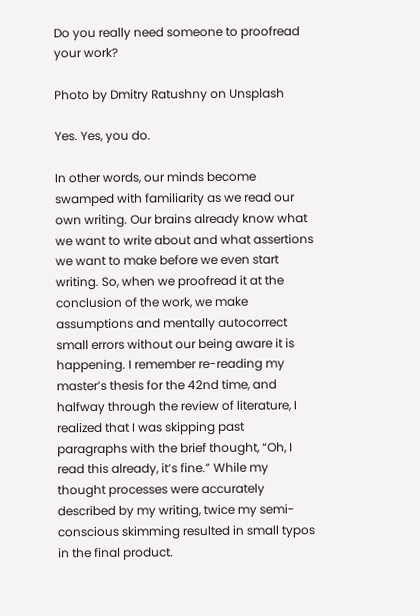Do you really need someone to proofread your work?

Photo by Dmitry Ratushny on Unsplash

Yes. Yes, you do.

In other words, our minds become swamped with familiarity as we read our own writing. Our brains already know what we want to write about and what assertions we want to make before we even start writing. So, when we proofread it at the conclusion of the work, we make assumptions and mentally autocorrect small errors without our being aware it is happening. I remember re-reading my master’s thesis for the 42nd time, and halfway through the review of literature, I realized that I was skipping past paragraphs with the brief thought, “Oh, I read this already, it’s fine.” While my thought processes were accurately described by my writing, twice my semi-conscious skimming resulted in small typos in the final product.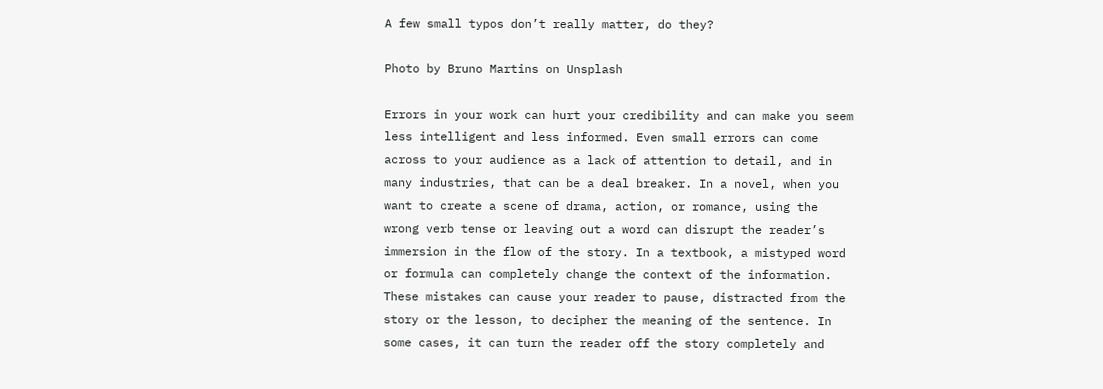A few small typos don’t really matter, do they?

Photo by Bruno Martins on Unsplash

Errors in your work can hurt your credibility and can make you seem less intelligent and less informed. Even small errors can come across to your audience as a lack of attention to detail, and in many industries, that can be a deal breaker. In a novel, when you want to create a scene of drama, action, or romance, using the wrong verb tense or leaving out a word can disrupt the reader’s immersion in the flow of the story. In a textbook, a mistyped word or formula can completely change the context of the information. These mistakes can cause your reader to pause, distracted from the story or the lesson, to decipher the meaning of the sentence. In some cases, it can turn the reader off the story completely and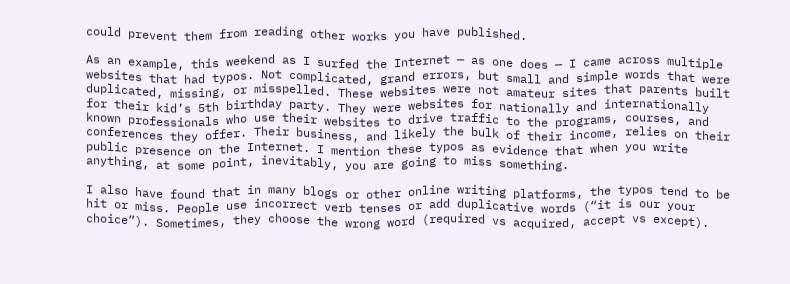could prevent them from reading other works you have published.

As an example, this weekend as I surfed the Internet — as one does — I came across multiple websites that had typos. Not complicated, grand errors, but small and simple words that were duplicated, missing, or misspelled. These websites were not amateur sites that parents built for their kid’s 5th birthday party. They were websites for nationally and internationally known professionals who use their websites to drive traffic to the programs, courses, and conferences they offer. Their business, and likely the bulk of their income, relies on their public presence on the Internet. I mention these typos as evidence that when you write anything, at some point, inevitably, you are going to miss something.

I also have found that in many blogs or other online writing platforms, the typos tend to be hit or miss. People use incorrect verb tenses or add duplicative words (“it is our your choice”). Sometimes, they choose the wrong word (required vs acquired, accept vs except).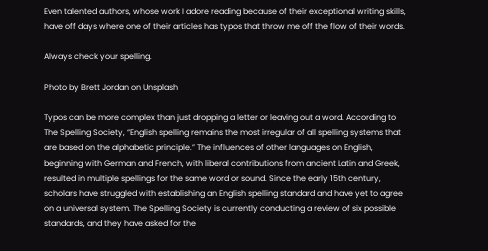Even talented authors, whose work I adore reading because of their exceptional writing skills, have off days where one of their articles has typos that throw me off the flow of their words.

Always check your spelling.

Photo by Brett Jordan on Unsplash

Typos can be more complex than just dropping a letter or leaving out a word. According to The Spelling Society, “English spelling remains the most irregular of all spelling systems that are based on the alphabetic principle.” The influences of other languages on English, beginning with German and French, with liberal contributions from ancient Latin and Greek, resulted in multiple spellings for the same word or sound. Since the early 15th century, scholars have struggled with establishing an English spelling standard and have yet to agree on a universal system. The Spelling Society is currently conducting a review of six possible standards, and they have asked for the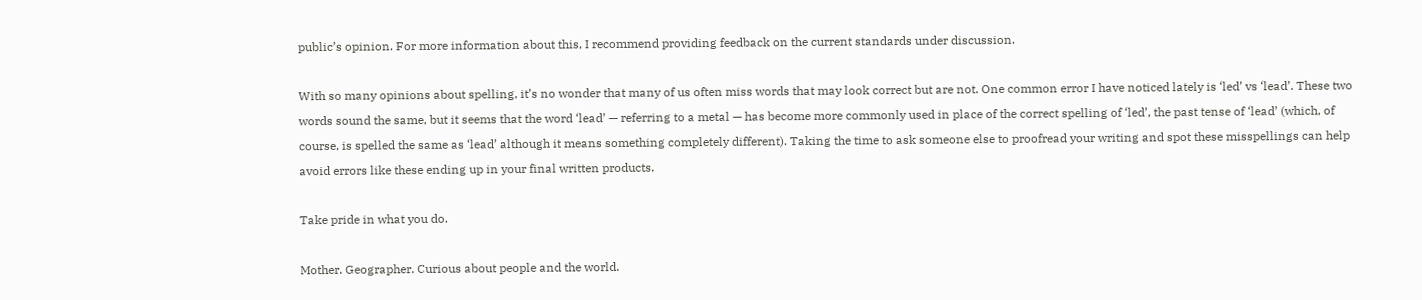public’s opinion. For more information about this, I recommend providing feedback on the current standards under discussion.

With so many opinions about spelling, it’s no wonder that many of us often miss words that may look correct but are not. One common error I have noticed lately is ‘led’ vs ‘lead’. These two words sound the same, but it seems that the word ‘lead’ — referring to a metal — has become more commonly used in place of the correct spelling of ‘led’, the past tense of ‘lead’ (which, of course, is spelled the same as ‘lead’ although it means something completely different). Taking the time to ask someone else to proofread your writing and spot these misspellings can help avoid errors like these ending up in your final written products.

Take pride in what you do.

Mother. Geographer. Curious about people and the world.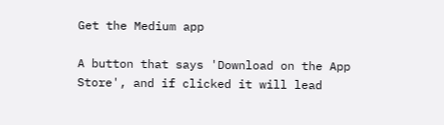Get the Medium app

A button that says 'Download on the App Store', and if clicked it will lead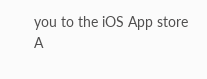you to the iOS App store
A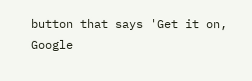button that says 'Get it on, Google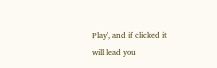Play', and if clicked it will lead you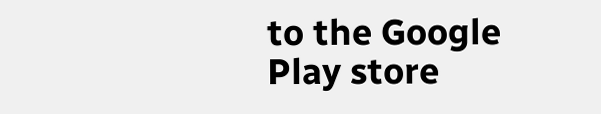to the Google Play store